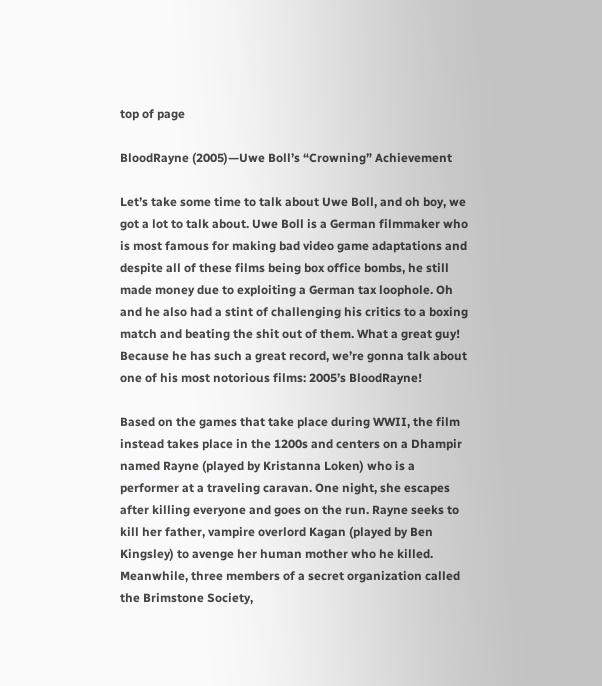top of page

BloodRayne (2005)—Uwe Boll’s “Crowning” Achievement

Let’s take some time to talk about Uwe Boll, and oh boy, we got a lot to talk about. Uwe Boll is a German filmmaker who is most famous for making bad video game adaptations and despite all of these films being box office bombs, he still made money due to exploiting a German tax loophole. Oh and he also had a stint of challenging his critics to a boxing match and beating the shit out of them. What a great guy! Because he has such a great record, we’re gonna talk about one of his most notorious films: 2005’s BloodRayne!

Based on the games that take place during WWII, the film instead takes place in the 1200s and centers on a Dhampir named Rayne (played by Kristanna Loken) who is a performer at a traveling caravan. One night, she escapes after killing everyone and goes on the run. Rayne seeks to kill her father, vampire overlord Kagan (played by Ben Kingsley) to avenge her human mother who he killed. Meanwhile, three members of a secret organization called the Brimstone Society,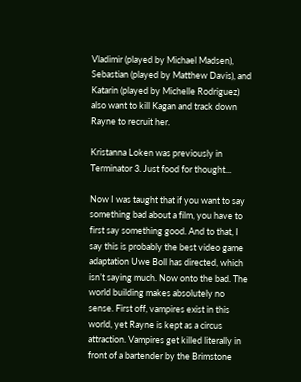Vladimir (played by Michael Madsen), Sebastian (played by Matthew Davis), and Katarin (played by Michelle Rodriguez) also want to kill Kagan and track down Rayne to recruit her.

Kristanna Loken was previously in Terminator 3. Just food for thought...

Now I was taught that if you want to say something bad about a film, you have to first say something good. And to that, I say this is probably the best video game adaptation Uwe Boll has directed, which isn’t saying much. Now onto the bad. The world building makes absolutely no sense. First off, vampires exist in this world, yet Rayne is kept as a circus attraction. Vampires get killed literally in front of a bartender by the Brimstone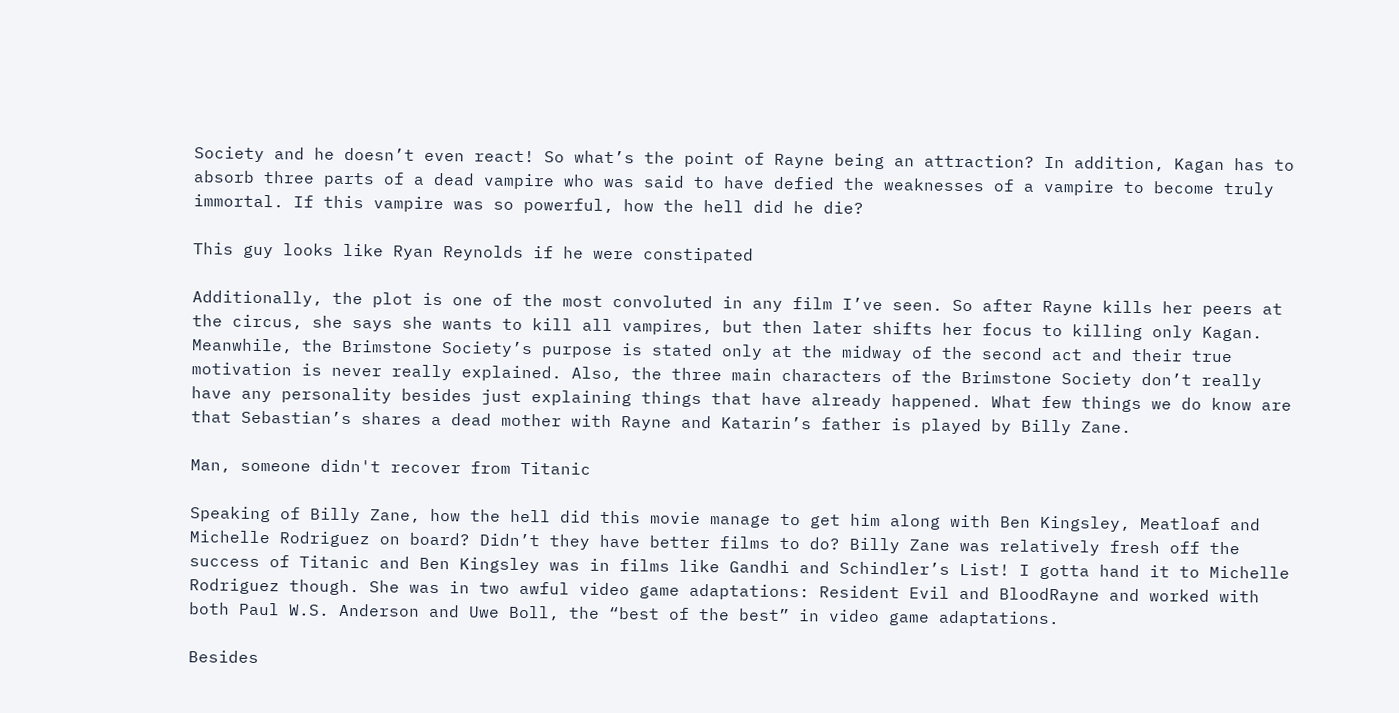Society and he doesn’t even react! So what’s the point of Rayne being an attraction? In addition, Kagan has to absorb three parts of a dead vampire who was said to have defied the weaknesses of a vampire to become truly immortal. If this vampire was so powerful, how the hell did he die?

This guy looks like Ryan Reynolds if he were constipated

Additionally, the plot is one of the most convoluted in any film I’ve seen. So after Rayne kills her peers at the circus, she says she wants to kill all vampires, but then later shifts her focus to killing only Kagan. Meanwhile, the Brimstone Society’s purpose is stated only at the midway of the second act and their true motivation is never really explained. Also, the three main characters of the Brimstone Society don’t really have any personality besides just explaining things that have already happened. What few things we do know are that Sebastian’s shares a dead mother with Rayne and Katarin’s father is played by Billy Zane.

Man, someone didn't recover from Titanic

Speaking of Billy Zane, how the hell did this movie manage to get him along with Ben Kingsley, Meatloaf and Michelle Rodriguez on board? Didn’t they have better films to do? Billy Zane was relatively fresh off the success of Titanic and Ben Kingsley was in films like Gandhi and Schindler’s List! I gotta hand it to Michelle Rodriguez though. She was in two awful video game adaptations: Resident Evil and BloodRayne and worked with both Paul W.S. Anderson and Uwe Boll, the “best of the best” in video game adaptations.

Besides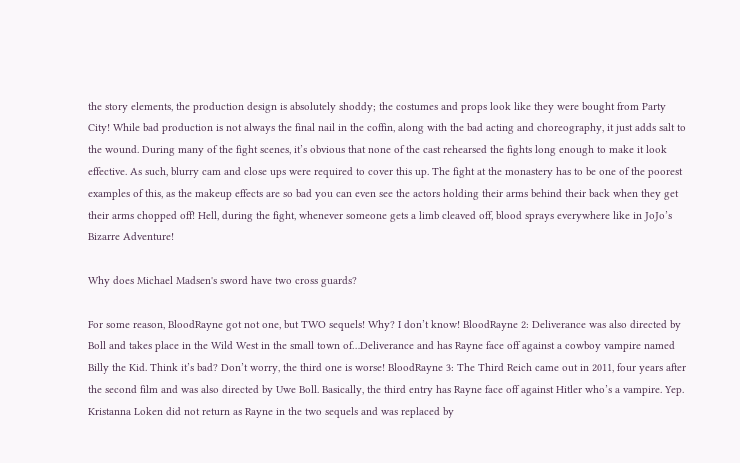the story elements, the production design is absolutely shoddy; the costumes and props look like they were bought from Party City! While bad production is not always the final nail in the coffin, along with the bad acting and choreography, it just adds salt to the wound. During many of the fight scenes, it’s obvious that none of the cast rehearsed the fights long enough to make it look effective. As such, blurry cam and close ups were required to cover this up. The fight at the monastery has to be one of the poorest examples of this, as the makeup effects are so bad you can even see the actors holding their arms behind their back when they get their arms chopped off! Hell, during the fight, whenever someone gets a limb cleaved off, blood sprays everywhere like in JoJo’s Bizarre Adventure!

Why does Michael Madsen's sword have two cross guards?

For some reason, BloodRayne got not one, but TWO sequels! Why? I don’t know! BloodRayne 2: Deliverance was also directed by Boll and takes place in the Wild West in the small town of…Deliverance and has Rayne face off against a cowboy vampire named Billy the Kid. Think it’s bad? Don’t worry, the third one is worse! BloodRayne 3: The Third Reich came out in 2011, four years after the second film and was also directed by Uwe Boll. Basically, the third entry has Rayne face off against Hitler who’s a vampire. Yep. Kristanna Loken did not return as Rayne in the two sequels and was replaced by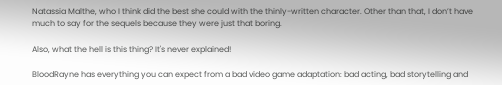Natassia Malthe, who I think did the best she could with the thinly-written character. Other than that, I don’t have much to say for the sequels because they were just that boring.

Also, what the hell is this thing? It's never explained!

BloodRayne has everything you can expect from a bad video game adaptation: bad acting, bad storytelling and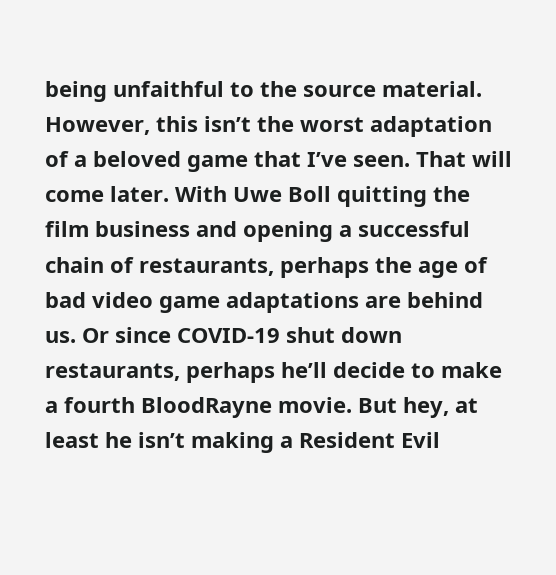being unfaithful to the source material. However, this isn’t the worst adaptation of a beloved game that I’ve seen. That will come later. With Uwe Boll quitting the film business and opening a successful chain of restaurants, perhaps the age of bad video game adaptations are behind us. Or since COVID-19 shut down restaurants, perhaps he’ll decide to make a fourth BloodRayne movie. But hey, at least he isn’t making a Resident Evil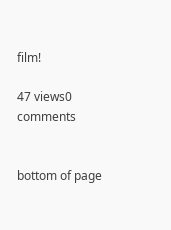film!

47 views0 comments


bottom of page